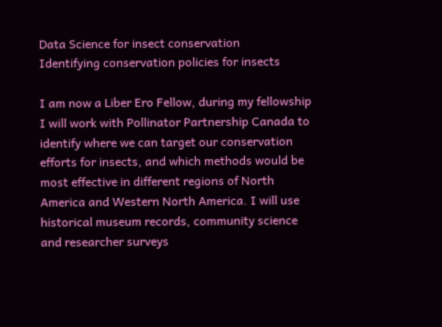Data Science for insect conservation
Identifying conservation policies for insects

I am now a Liber Ero Fellow, during my fellowship I will work with Pollinator Partnership Canada to identify where we can target our conservation efforts for insects, and which methods would be most effective in different regions of North America and Western North America. I will use historical museum records, community science and researcher surveys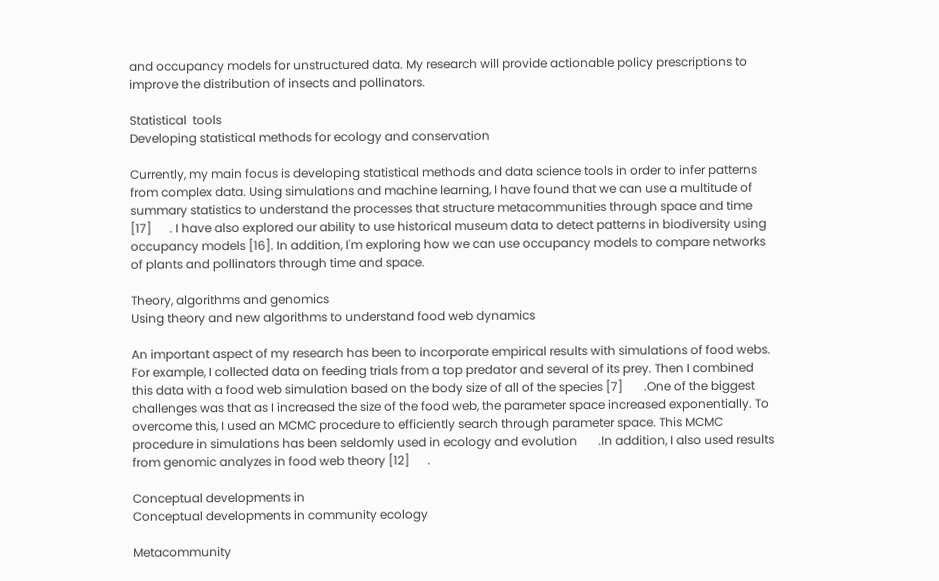and occupancy models for unstructured data. My research will provide actionable policy prescriptions to improve the distribution of insects and pollinators.

Statistical  tools
Developing statistical methods for ecology and conservation

Currently, my main focus is developing statistical methods and data science tools in order to infer patterns from complex data. Using simulations and machine learning, I have found that we can use a multitude of summary statistics to understand the processes that structure metacommunities through space and time [17]      . I have also explored our ability to use historical museum data to detect patterns in biodiversity using occupancy models [16]. In addition, I'm exploring how we can use occupancy models to compare networks of plants and pollinators through time and space.

Theory, algorithms and genomics
Using theory and new algorithms to understand food web dynamics

An important aspect of my research has been to incorporate empirical results with simulations of food webs. For example, I collected data on feeding trials from a top predator and several of its prey. Then I combined this data with a food web simulation based on the body size of all of the species [7]       .One of the biggest challenges was that as I increased the size of the food web, the parameter space increased exponentially. To overcome this, I used an MCMC procedure to efficiently search through parameter space. This MCMC procedure in simulations has been seldomly used in ecology and evolution       .In addition, I also used results from genomic analyzes in food web theory [12]      .

Conceptual developments in
Conceptual developments in community ecology

Metacommunity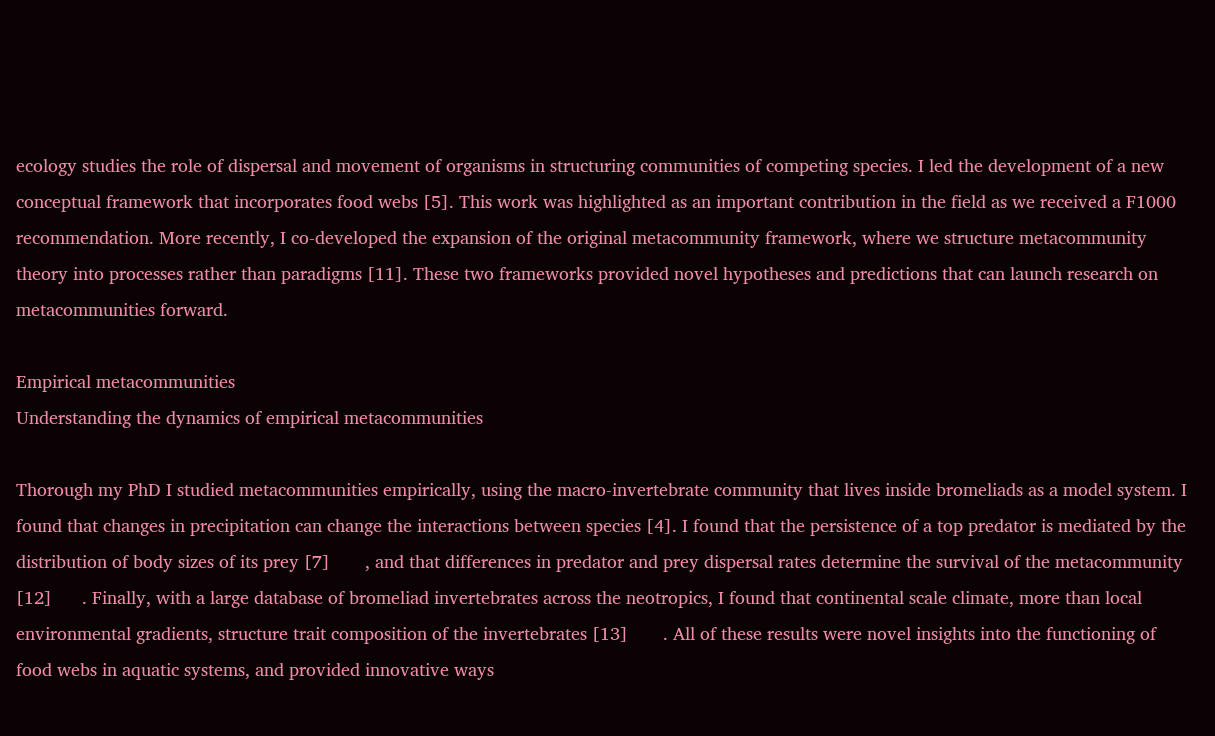ecology studies the role of dispersal and movement of organisms in structuring communities of competing species. I led the development of a new conceptual framework that incorporates food webs [5]. This work was highlighted as an important contribution in the field as we received a F1000 recommendation. More recently, I co-developed the expansion of the original metacommunity framework, where we structure metacommunity theory into processes rather than paradigms [11]. These two frameworks provided novel hypotheses and predictions that can launch research on metacommunities forward.

Empirical metacommunities
Understanding the dynamics of empirical metacommunities

Thorough my PhD I studied metacommunities empirically, using the macro-invertebrate community that lives inside bromeliads as a model system. I found that changes in precipitation can change the interactions between species [4]. I found that the persistence of a top predator is mediated by the distribution of body sizes of its prey [7]       , and that differences in predator and prey dispersal rates determine the survival of the metacommunity [12]      . Finally, with a large database of bromeliad invertebrates across the neotropics, I found that continental scale climate, more than local environmental gradients, structure trait composition of the invertebrates [13]       . All of these results were novel insights into the functioning of food webs in aquatic systems, and provided innovative ways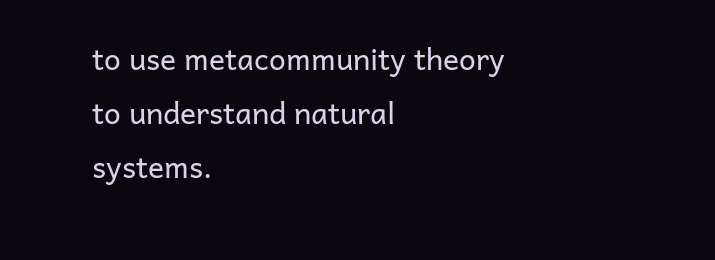to use metacommunity theory to understand natural systems.